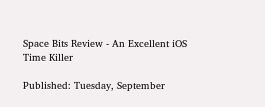Space Bits Review - An Excellent iOS Time Killer

Published: Tuesday, September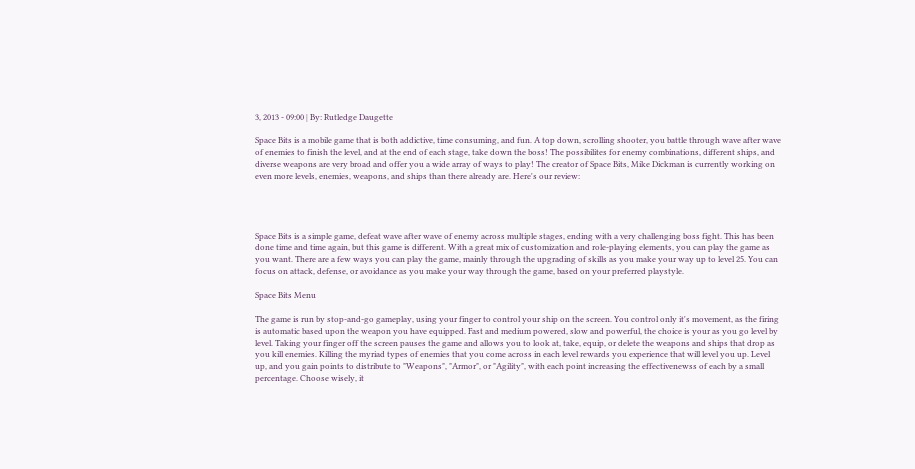3, 2013 - 09:00 | By: Rutledge Daugette

Space Bits is a mobile game that is both addictive, time consuming, and fun. A top down, scrolling shooter, you battle through wave after wave of enemies to finish the level, and at the end of each stage, take down the boss! The possibilites for enemy combinations, different ships, and  diverse weapons are very broad and offer you a wide array of ways to play! The creator of Space Bits, Mike Dickman is currently working on even more levels, enemies, weapons, and ships than there already are. Here's our review:




Space Bits is a simple game, defeat wave after wave of enemy across multiple stages, ending with a very challenging boss fight. This has been done time and time again, but this game is different. With a great mix of customization and role-playing elements, you can play the game as you want. There are a few ways you can play the game, mainly through the upgrading of skills as you make your way up to level 25. You can focus on attack, defense, or avoidance as you make your way through the game, based on your preferred playstyle.

Space Bits Menu

The game is run by stop-and-go gameplay, using your finger to control your ship on the screen. You control only it's movement, as the firing is automatic based upon the weapon you have equipped. Fast and medium powered, slow and powerful, the choice is your as you go level by level. Taking your finger off the screen pauses the game and allows you to look at, take, equip, or delete the weapons and ships that drop as you kill enemies. Killing the myriad types of enemies that you come across in each level rewards you experience that will level you up. Level up, and you gain points to distribute to "Weapons", "Armor", or "Agility", with each point increasing the effectivenewss of each by a small percentage. Choose wisely, it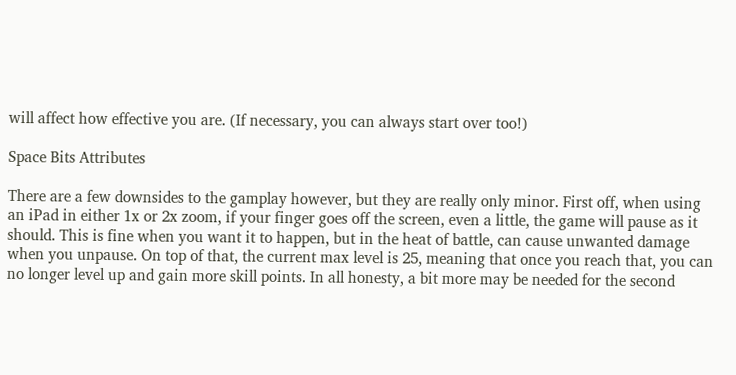will affect how effective you are. (If necessary, you can always start over too!)

Space Bits Attributes

There are a few downsides to the gamplay however, but they are really only minor. First off, when using an iPad in either 1x or 2x zoom, if your finger goes off the screen, even a little, the game will pause as it should. This is fine when you want it to happen, but in the heat of battle, can cause unwanted damage when you unpause. On top of that, the current max level is 25, meaning that once you reach that, you can no longer level up and gain more skill points. In all honesty, a bit more may be needed for the second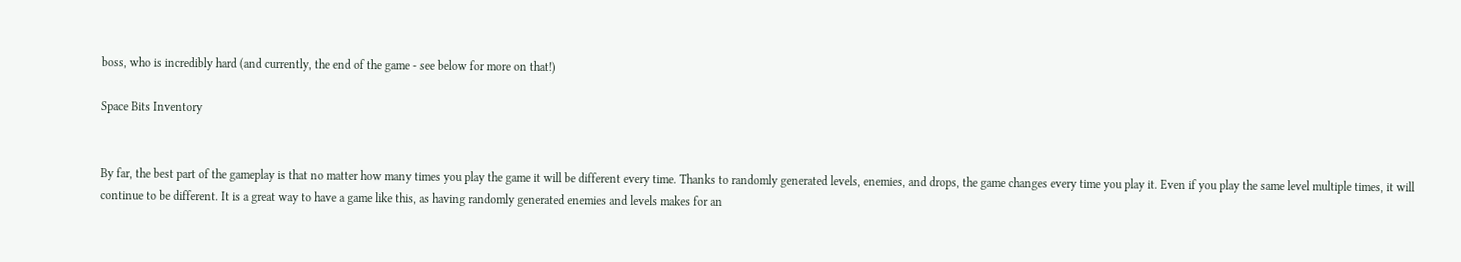boss, who is incredibly hard (and currently, the end of the game - see below for more on that!)

Space Bits Inventory


By far, the best part of the gameplay is that no matter how many times you play the game it will be different every time. Thanks to randomly generated levels, enemies, and drops, the game changes every time you play it. Even if you play the same level multiple times, it will continue to be different. It is a great way to have a game like this, as having randomly generated enemies and levels makes for an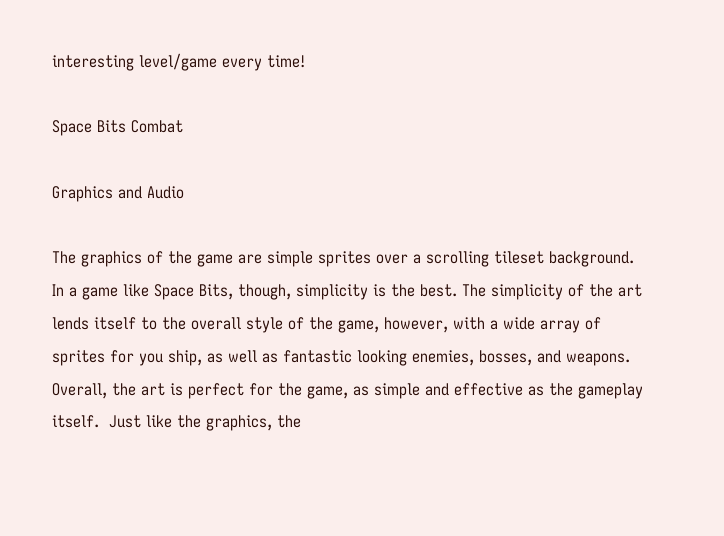interesting level/game every time!

Space Bits Combat

Graphics and Audio

The graphics of the game are simple sprites over a scrolling tileset background. In a game like Space Bits, though, simplicity is the best. The simplicity of the art lends itself to the overall style of the game, however, with a wide array of sprites for you ship, as well as fantastic looking enemies, bosses, and weapons. Overall, the art is perfect for the game, as simple and effective as the gameplay itself.  Just like the graphics, the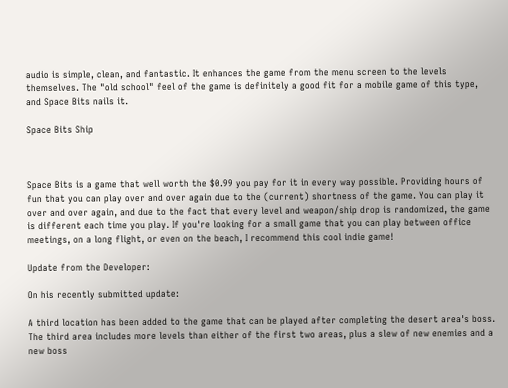audio is simple, clean, and fantastic. It enhances the game from the menu screen to the levels themselves. The "old school" feel of the game is definitely a good fit for a mobile game of this type, and Space Bits nails it.

Space Bits Ship



Space Bits is a game that well worth the $0.99 you pay for it in every way possible. Providing hours of fun that you can play over and over again due to the (current) shortness of the game. You can play it over and over again, and due to the fact that every level and weapon/ship drop is randomized, the game is different each time you play. If you're looking for a small game that you can play between office meetings, on a long flight, or even on the beach, I recommend this cool indie game!

Update from the Developer:

On his recently submitted update:

A third location has been added to the game that can be played after completing the desert area's boss. The third area includes more levels than either of the first two areas, plus a slew of new enemies and a new boss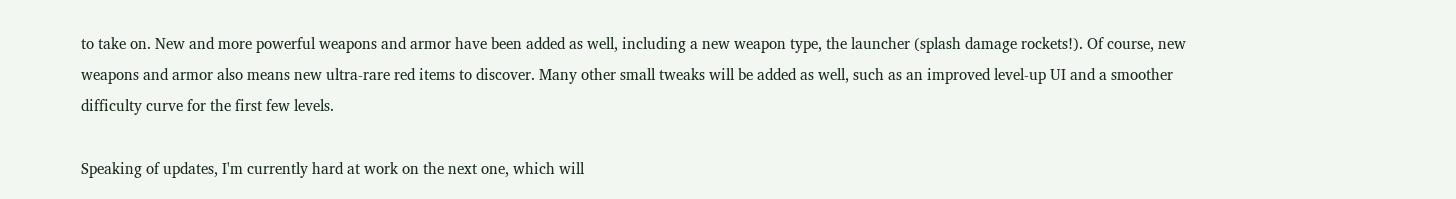to take on. New and more powerful weapons and armor have been added as well, including a new weapon type, the launcher (splash damage rockets!). Of course, new weapons and armor also means new ultra-rare red items to discover. Many other small tweaks will be added as well, such as an improved level-up UI and a smoother difficulty curve for the first few levels.

Speaking of updates, I'm currently hard at work on the next one, which will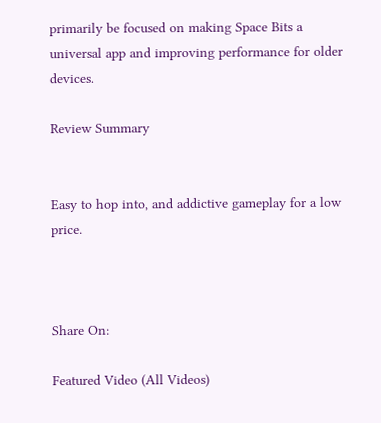primarily be focused on making Space Bits a universal app and improving performance for older devices.

Review Summary


Easy to hop into, and addictive gameplay for a low price.



Share On:

Featured Video (All Videos)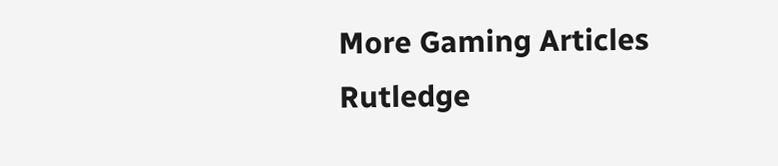More Gaming Articles
Rutledge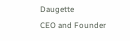Daugette
CEO and Founder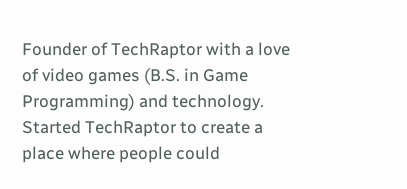Founder of TechRaptor with a love of video games (B.S. in Game Programming) and technology. Started TechRaptor to create a place where people could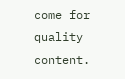come for quality content.